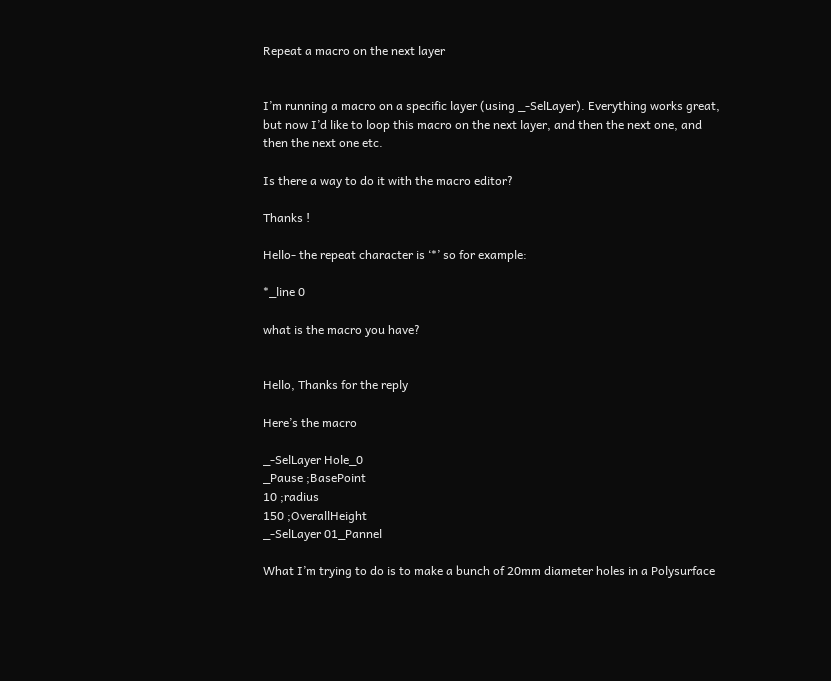Repeat a macro on the next layer


I’m running a macro on a specific layer (using _-SelLayer). Everything works great, but now I’d like to loop this macro on the next layer, and then the next one, and then the next one etc.

Is there a way to do it with the macro editor?

Thanks !

Hello- the repeat character is ‘*’ so for example:

*_line 0

what is the macro you have?


Hello, Thanks for the reply

Here’s the macro

_-SelLayer Hole_0
_Pause ;BasePoint
10 ;radius
150 ;OverallHeight
_-SelLayer 01_Pannel

What I’m trying to do is to make a bunch of 20mm diameter holes in a Polysurface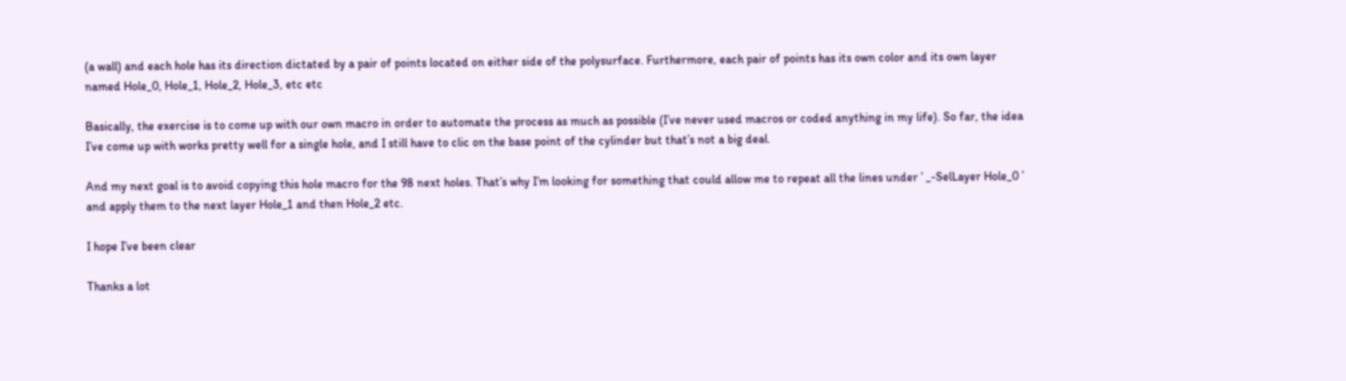(a wall) and each hole has its direction dictated by a pair of points located on either side of the polysurface. Furthermore, each pair of points has its own color and its own layer named Hole_0, Hole_1, Hole_2, Hole_3, etc etc

Basically, the exercise is to come up with our own macro in order to automate the process as much as possible (I’ve never used macros or coded anything in my life). So far, the idea I’ve come up with works pretty well for a single hole, and I still have to clic on the base point of the cylinder but that’s not a big deal.

And my next goal is to avoid copying this hole macro for the 98 next holes. That’s why I’m looking for something that could allow me to repeat all the lines under ’ _-SelLayer Hole_0 ’ and apply them to the next layer Hole_1 and then Hole_2 etc.

I hope I’ve been clear

Thanks a lot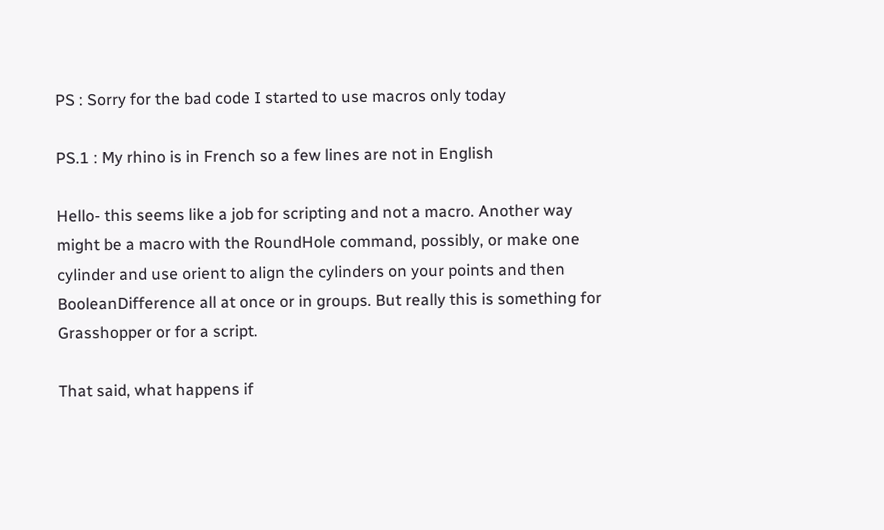PS : Sorry for the bad code I started to use macros only today

PS.1 : My rhino is in French so a few lines are not in English

Hello- this seems like a job for scripting and not a macro. Another way might be a macro with the RoundHole command, possibly, or make one cylinder and use orient to align the cylinders on your points and then BooleanDifference all at once or in groups. But really this is something for Grasshopper or for a script.

That said, what happens if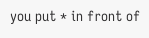you put * in front of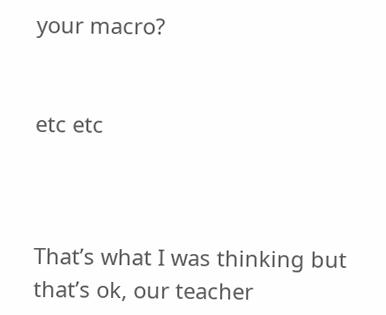your macro?


etc etc



That’s what I was thinking but that’s ok, our teacher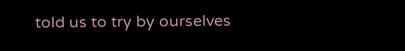told us to try by ourselves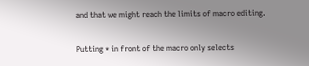and that we might reach the limits of macro editing.

Putting * in front of the macro only selects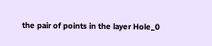the pair of points in the layer Hole_0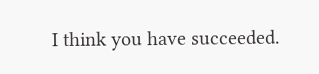I think you have succeeded.